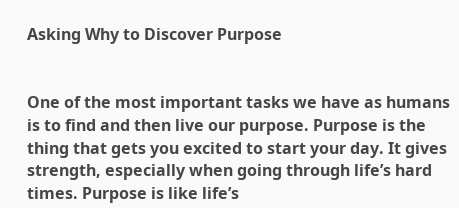Asking Why to Discover Purpose


One of the most important tasks we have as humans is to find and then live our purpose. Purpose is the thing that gets you excited to start your day. It gives strength, especially when going through life’s hard times. Purpose is like life’s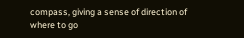compass, giving a sense of direction of where to go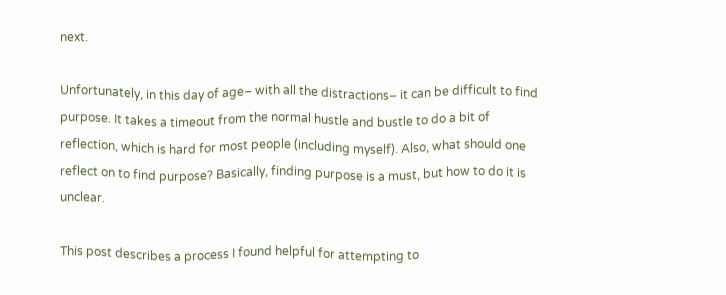next.

Unfortunately, in this day of age– with all the distractions– it can be difficult to find purpose. It takes a timeout from the normal hustle and bustle to do a bit of reflection, which is hard for most people (including myself). Also, what should one reflect on to find purpose? Basically, finding purpose is a must, but how to do it is unclear.

This post describes a process I found helpful for attempting to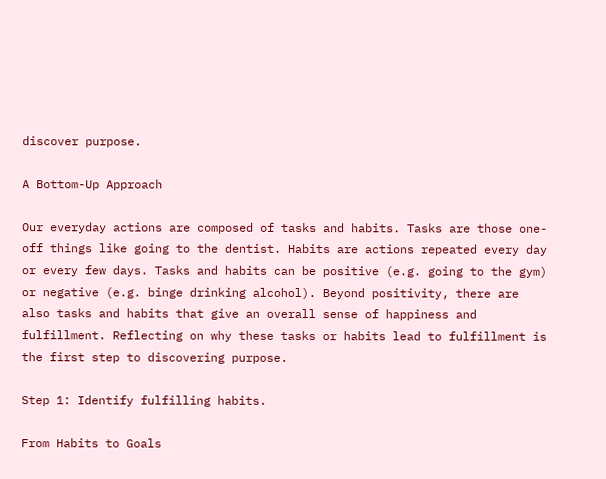discover purpose.

A Bottom-Up Approach

Our everyday actions are composed of tasks and habits. Tasks are those one-off things like going to the dentist. Habits are actions repeated every day or every few days. Tasks and habits can be positive (e.g. going to the gym) or negative (e.g. binge drinking alcohol). Beyond positivity, there are also tasks and habits that give an overall sense of happiness and fulfillment. Reflecting on why these tasks or habits lead to fulfillment is the first step to discovering purpose.

Step 1: Identify fulfilling habits.

From Habits to Goals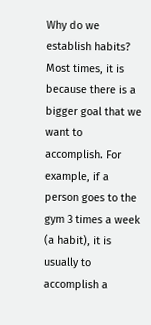Why do we establish habits? Most times, it is because there is a bigger goal that we want to accomplish. For example, if a person goes to the gym 3 times a week (a habit), it is usually to accomplish a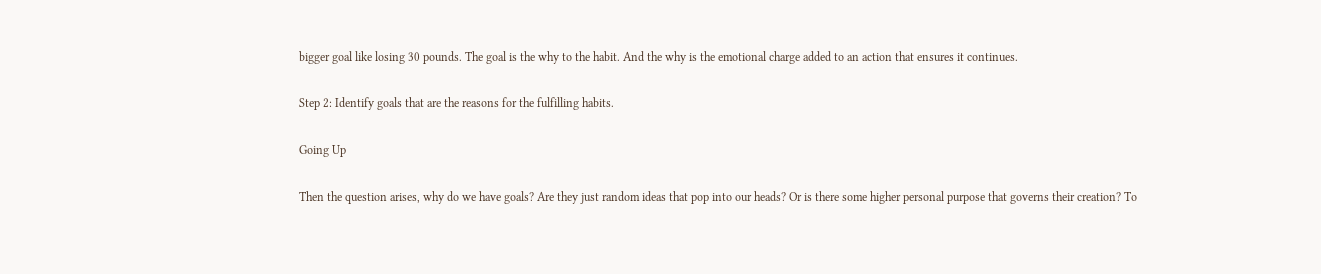bigger goal like losing 30 pounds. The goal is the why to the habit. And the why is the emotional charge added to an action that ensures it continues.

Step 2: Identify goals that are the reasons for the fulfilling habits.

Going Up

Then the question arises, why do we have goals? Are they just random ideas that pop into our heads? Or is there some higher personal purpose that governs their creation? To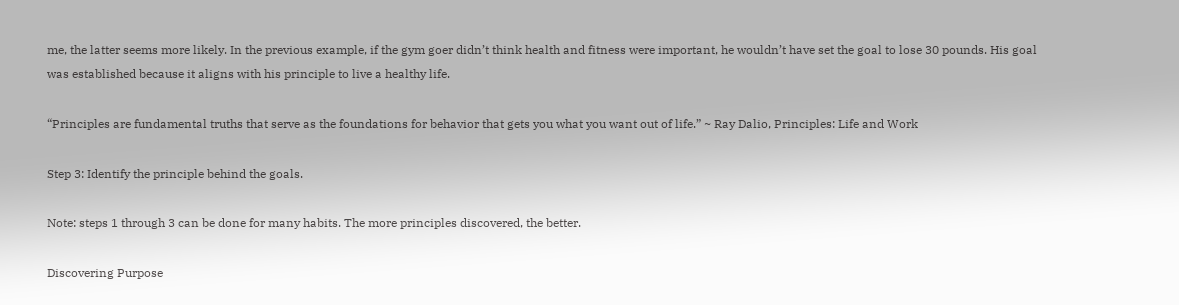me, the latter seems more likely. In the previous example, if the gym goer didn’t think health and fitness were important, he wouldn’t have set the goal to lose 30 pounds. His goal was established because it aligns with his principle to live a healthy life.

“Principles are fundamental truths that serve as the foundations for behavior that gets you what you want out of life.” ~ Ray Dalio, Principles: Life and Work

Step 3: Identify the principle behind the goals.

Note: steps 1 through 3 can be done for many habits. The more principles discovered, the better.

Discovering Purpose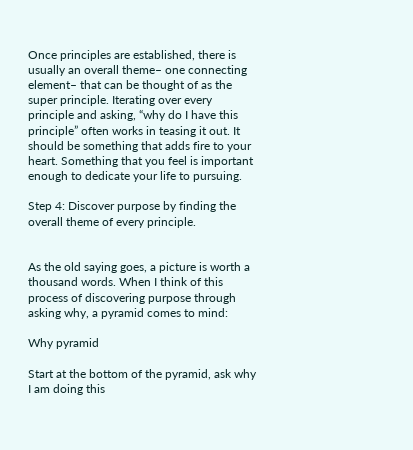Once principles are established, there is usually an overall theme– one connecting element– that can be thought of as the super principle. Iterating over every principle and asking, “why do I have this principle” often works in teasing it out. It should be something that adds fire to your heart. Something that you feel is important enough to dedicate your life to pursuing.

Step 4: Discover purpose by finding the overall theme of every principle.


As the old saying goes, a picture is worth a thousand words. When I think of this process of discovering purpose through asking why, a pyramid comes to mind:

Why pyramid

Start at the bottom of the pyramid, ask why I am doing this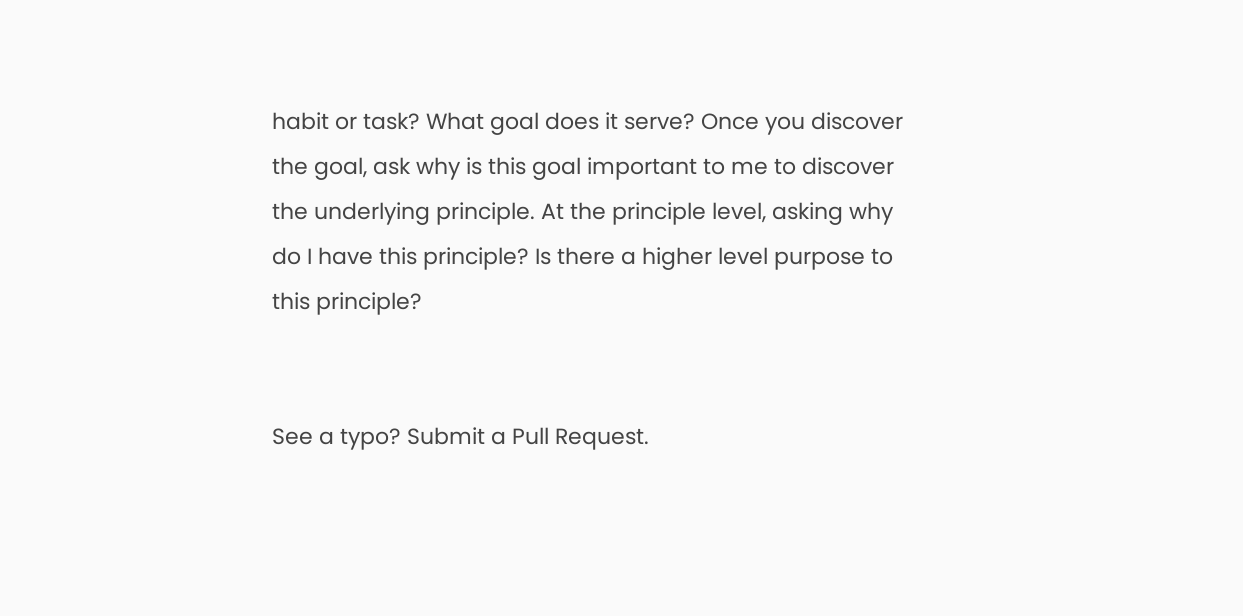habit or task? What goal does it serve? Once you discover the goal, ask why is this goal important to me to discover the underlying principle. At the principle level, asking why do I have this principle? Is there a higher level purpose to this principle?


See a typo? Submit a Pull Request.